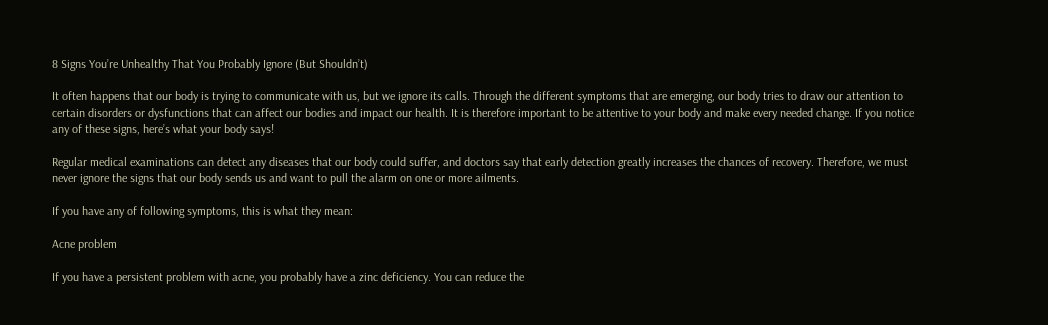8 Signs You’re Unhealthy That You Probably Ignore (But Shouldn’t)

It often happens that our body is trying to communicate with us, but we ignore its calls. Through the different symptoms that are emerging, our body tries to draw our attention to certain disorders or dysfunctions that can affect our bodies and impact our health. It is therefore important to be attentive to your body and make every needed change. If you notice any of these signs, here’s what your body says!

Regular medical examinations can detect any diseases that our body could suffer, and doctors say that early detection greatly increases the chances of recovery. Therefore, we must never ignore the signs that our body sends us and want to pull the alarm on one or more ailments.

If you have any of following symptoms, this is what they mean:

Acne problem

If you have a persistent problem with acne, you probably have a zinc deficiency. You can reduce the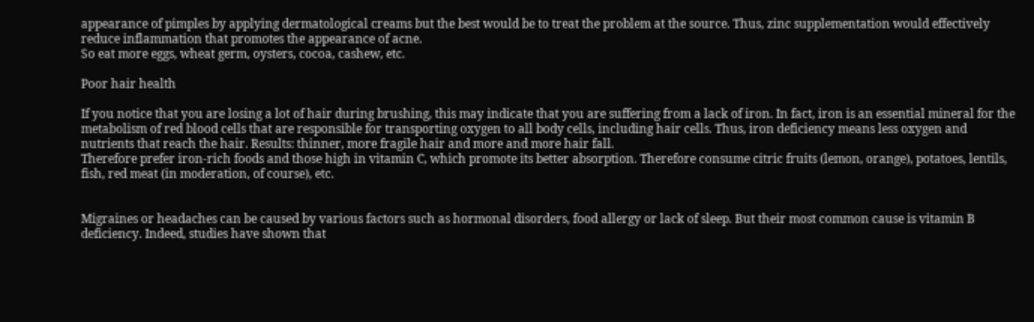appearance of pimples by applying dermatological creams but the best would be to treat the problem at the source. Thus, zinc supplementation would effectively reduce inflammation that promotes the appearance of acne.
So eat more eggs, wheat germ, oysters, cocoa, cashew, etc.

Poor hair health

If you notice that you are losing a lot of hair during brushing, this may indicate that you are suffering from a lack of iron. In fact, iron is an essential mineral for the metabolism of red blood cells that are responsible for transporting oxygen to all body cells, including hair cells. Thus, iron deficiency means less oxygen and nutrients that reach the hair. Results: thinner, more fragile hair and more and more hair fall.
Therefore prefer iron-rich foods and those high in vitamin C, which promote its better absorption. Therefore consume citric fruits (lemon, orange), potatoes, lentils, fish, red meat (in moderation, of course), etc.


Migraines or headaches can be caused by various factors such as hormonal disorders, food allergy or lack of sleep. But their most common cause is vitamin B deficiency. Indeed, studies have shown that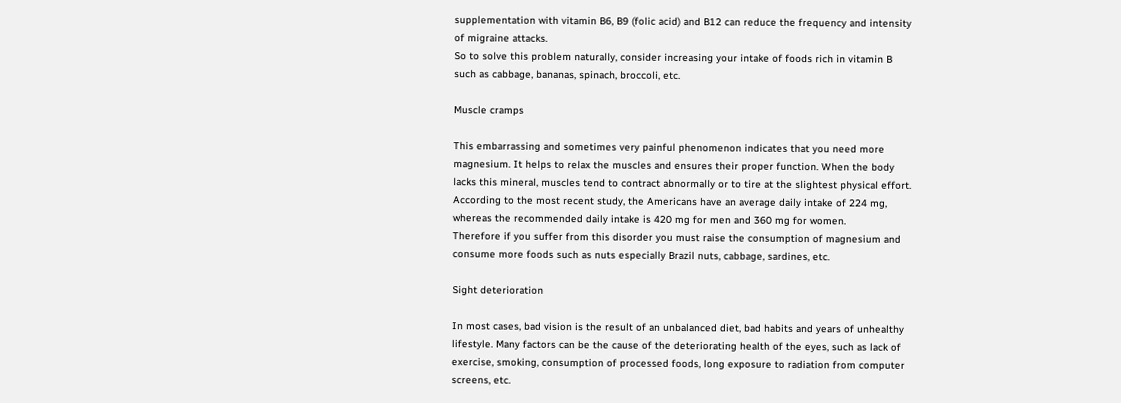supplementation with vitamin B6, B9 (folic acid) and B12 can reduce the frequency and intensity of migraine attacks.
So to solve this problem naturally, consider increasing your intake of foods rich in vitamin B such as cabbage, bananas, spinach, broccoli, etc.

Muscle cramps

This embarrassing and sometimes very painful phenomenon indicates that you need more magnesium. It helps to relax the muscles and ensures their proper function. When the body lacks this mineral, muscles tend to contract abnormally or to tire at the slightest physical effort.
According to the most recent study, the Americans have an average daily intake of 224 mg, whereas the recommended daily intake is 420 mg for men and 360 mg for women.
Therefore if you suffer from this disorder you must raise the consumption of magnesium and consume more foods such as nuts especially Brazil nuts, cabbage, sardines, etc.

Sight deterioration

In most cases, bad vision is the result of an unbalanced diet, bad habits and years of unhealthy lifestyle. Many factors can be the cause of the deteriorating health of the eyes, such as lack of exercise, smoking, consumption of processed foods, long exposure to radiation from computer screens, etc.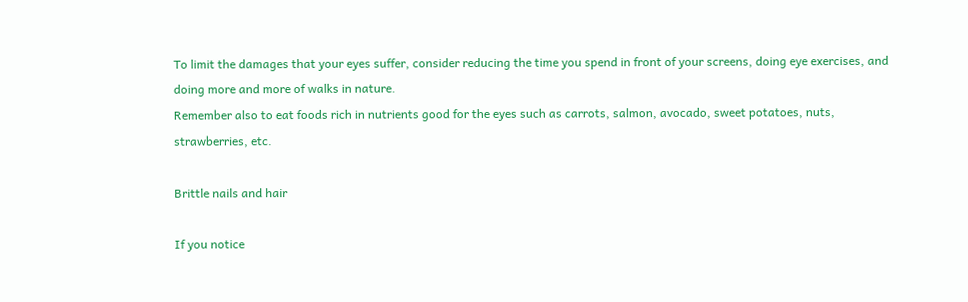To limit the damages that your eyes suffer, consider reducing the time you spend in front of your screens, doing eye exercises, and doing more and more of walks in nature.
Remember also to eat foods rich in nutrients good for the eyes such as carrots, salmon, avocado, sweet potatoes, nuts, strawberries, etc.

Brittle nails and hair

If you notice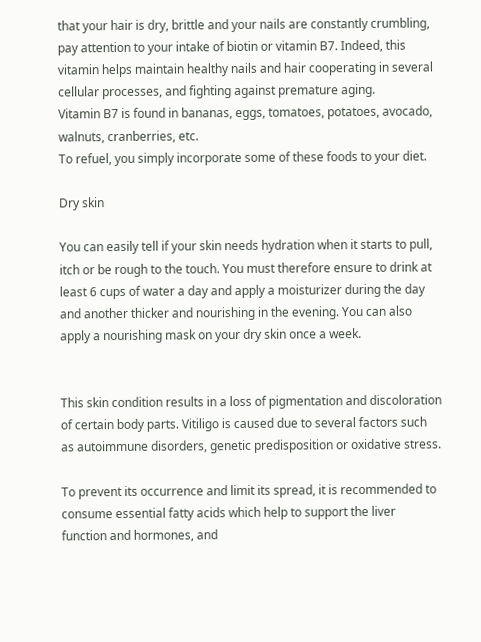that your hair is dry, brittle and your nails are constantly crumbling, pay attention to your intake of biotin or vitamin B7. Indeed, this vitamin helps maintain healthy nails and hair cooperating in several cellular processes, and fighting against premature aging.
Vitamin B7 is found in bananas, eggs, tomatoes, potatoes, avocado, walnuts, cranberries, etc.
To refuel, you simply incorporate some of these foods to your diet.

Dry skin

You can easily tell if your skin needs hydration when it starts to pull, itch or be rough to the touch. You must therefore ensure to drink at least 6 cups of water a day and apply a moisturizer during the day and another thicker and nourishing in the evening. You can also apply a nourishing mask on your dry skin once a week.


This skin condition results in a loss of pigmentation and discoloration of certain body parts. Vitiligo is caused due to several factors such as autoimmune disorders, genetic predisposition or oxidative stress.

To prevent its occurrence and limit its spread, it is recommended to consume essential fatty acids which help to support the liver function and hormones, and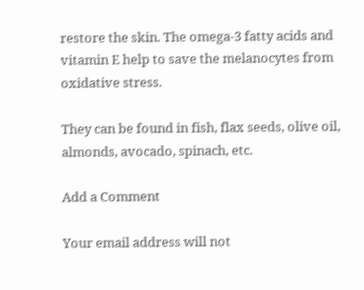restore the skin. The omega-3 fatty acids and vitamin E help to save the melanocytes from oxidative stress.

They can be found in fish, flax seeds, olive oil, almonds, avocado, spinach, etc.

Add a Comment

Your email address will not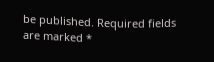be published. Required fields are marked *